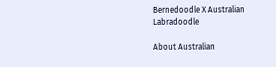Bernedoodle X Australian Labradoodle

About Australian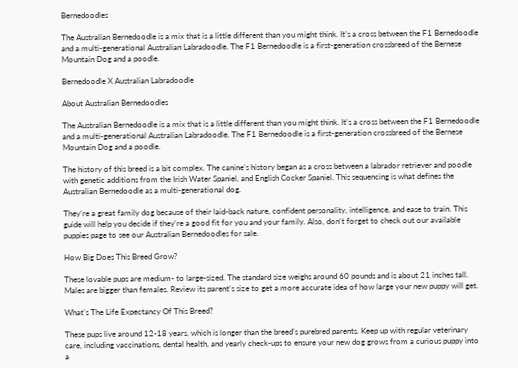Bernedoodles

The Australian Bernedoodle is a mix that is a little different than you might think. It’s a cross between the F1 Bernedoodle and a multi-generational Australian Labradoodle. The F1 Bernedoodle is a first-generation crossbreed of the Bernese Mountain Dog and a poodle.

Bernedoodle X Australian Labradoodle

About Australian Bernedoodles

The Australian Bernedoodle is a mix that is a little different than you might think. It’s a cross between the F1 Bernedoodle and a multi-generational Australian Labradoodle. The F1 Bernedoodle is a first-generation crossbreed of the Bernese Mountain Dog and a poodle.

The history of this breed is a bit complex. The canine’s history began as a cross between a labrador retriever and poodle with genetic additions from the Irish Water Spaniel, and English Cocker Spaniel. This sequencing is what defines the Australian Bernedoodle as a multi-generational dog.

They’re a great family dog because of their laid-back nature, confident personality, intelligence, and ease to train. This guide will help you decide if they’re a good fit for you and your family. Also, don’t forget to check out our available puppies page to see our Australian Bernedoodles for sale.

How Big Does This Breed Grow?

These lovable pups are medium- to large-sized. The standard size weighs around 60 pounds and is about 21 inches tall. Males are bigger than females. Review its parent’s size to get a more accurate idea of how large your new puppy will get.

What’s The Life Expectancy Of This Breed?

These pups live around 12-18 years, which is longer than the breed’s purebred parents. Keep up with regular veterinary care, including vaccinations, dental health, and yearly check-ups to ensure your new dog grows from a curious puppy into a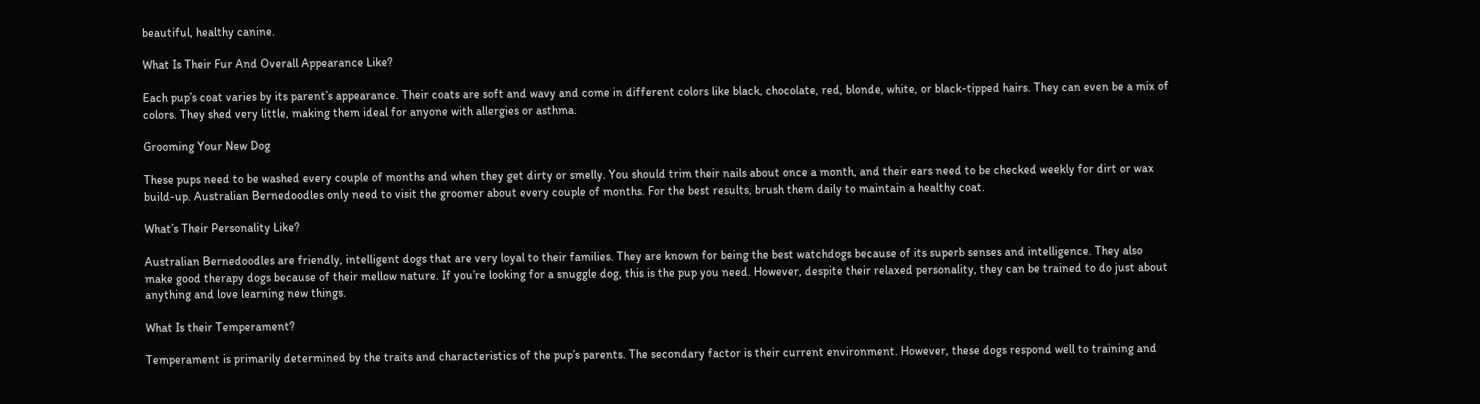beautiful, healthy canine.

What Is Their Fur And Overall Appearance Like?

Each pup’s coat varies by its parent’s appearance. Their coats are soft and wavy and come in different colors like black, chocolate, red, blonde, white, or black-tipped hairs. They can even be a mix of colors. They shed very little, making them ideal for anyone with allergies or asthma.

Grooming Your New Dog

These pups need to be washed every couple of months and when they get dirty or smelly. You should trim their nails about once a month, and their ears need to be checked weekly for dirt or wax build-up. Australian Bernedoodles only need to visit the groomer about every couple of months. For the best results, brush them daily to maintain a healthy coat.

What’s Their Personality Like?

Australian Bernedoodles are friendly, intelligent dogs that are very loyal to their families. They are known for being the best watchdogs because of its superb senses and intelligence. They also make good therapy dogs because of their mellow nature. If you’re looking for a snuggle dog, this is the pup you need. However, despite their relaxed personality, they can be trained to do just about anything and love learning new things.

What Is their Temperament?

Temperament is primarily determined by the traits and characteristics of the pup’s parents. The secondary factor is their current environment. However, these dogs respond well to training and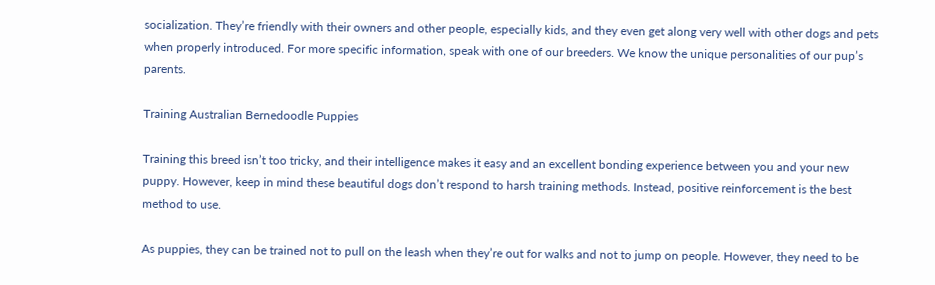socialization. They’re friendly with their owners and other people, especially kids, and they even get along very well with other dogs and pets when properly introduced. For more specific information, speak with one of our breeders. We know the unique personalities of our pup’s parents.

Training Australian Bernedoodle Puppies

Training this breed isn’t too tricky, and their intelligence makes it easy and an excellent bonding experience between you and your new puppy. However, keep in mind these beautiful dogs don’t respond to harsh training methods. Instead, positive reinforcement is the best method to use.

As puppies, they can be trained not to pull on the leash when they’re out for walks and not to jump on people. However, they need to be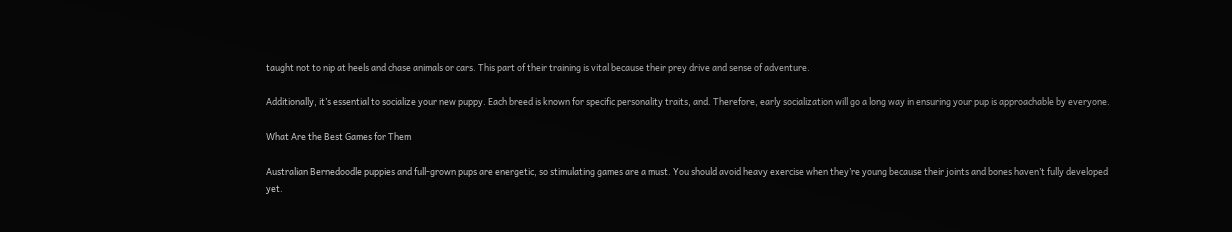taught not to nip at heels and chase animals or cars. This part of their training is vital because their prey drive and sense of adventure.

Additionally, it’s essential to socialize your new puppy. Each breed is known for specific personality traits, and. Therefore, early socialization will go a long way in ensuring your pup is approachable by everyone.

What Are the Best Games for Them

Australian Bernedoodle puppies and full-grown pups are energetic, so stimulating games are a must. You should avoid heavy exercise when they’re young because their joints and bones haven’t fully developed yet.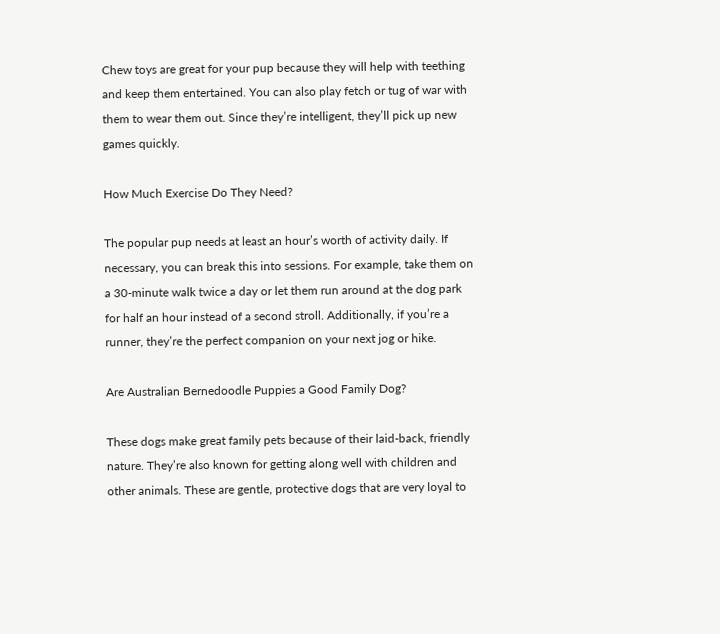Chew toys are great for your pup because they will help with teething and keep them entertained. You can also play fetch or tug of war with them to wear them out. Since they’re intelligent, they’ll pick up new games quickly.

How Much Exercise Do They Need?

The popular pup needs at least an hour’s worth of activity daily. If necessary, you can break this into sessions. For example, take them on a 30-minute walk twice a day or let them run around at the dog park for half an hour instead of a second stroll. Additionally, if you’re a runner, they’re the perfect companion on your next jog or hike.

Are Australian Bernedoodle Puppies a Good Family Dog?

These dogs make great family pets because of their laid-back, friendly nature. They’re also known for getting along well with children and other animals. These are gentle, protective dogs that are very loyal to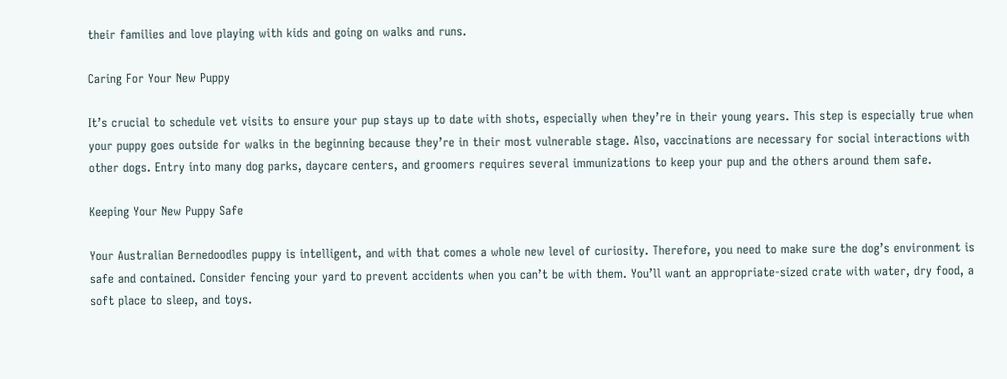their families and love playing with kids and going on walks and runs.

Caring For Your New Puppy

It’s crucial to schedule vet visits to ensure your pup stays up to date with shots, especially when they’re in their young years. This step is especially true when your puppy goes outside for walks in the beginning because they’re in their most vulnerable stage. Also, vaccinations are necessary for social interactions with other dogs. Entry into many dog parks, daycare centers, and groomers requires several immunizations to keep your pup and the others around them safe.

Keeping Your New Puppy Safe

Your Australian Bernedoodles puppy is intelligent, and with that comes a whole new level of curiosity. Therefore, you need to make sure the dog’s environment is safe and contained. Consider fencing your yard to prevent accidents when you can’t be with them. You’ll want an appropriate-sized crate with water, dry food, a soft place to sleep, and toys.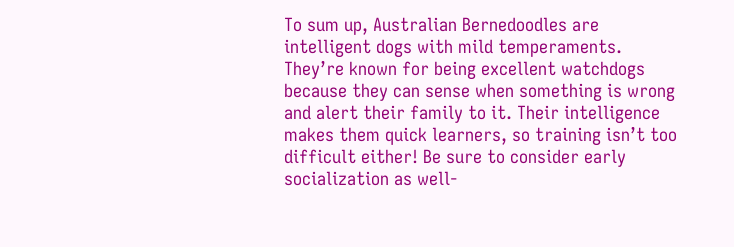To sum up, Australian Bernedoodles are intelligent dogs with mild temperaments. They’re known for being excellent watchdogs because they can sense when something is wrong and alert their family to it. Their intelligence makes them quick learners, so training isn’t too difficult either! Be sure to consider early socialization as well-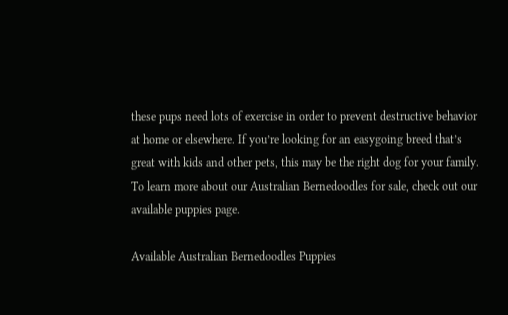these pups need lots of exercise in order to prevent destructive behavior at home or elsewhere. If you’re looking for an easygoing breed that’s great with kids and other pets, this may be the right dog for your family. To learn more about our Australian Bernedoodles for sale, check out our available puppies page.

Available Australian Bernedoodles Puppies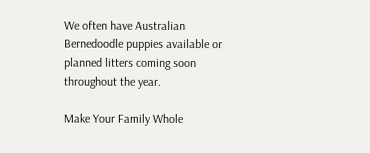We often have Australian Bernedoodle puppies available or planned litters coming soon throughout the year.

Make Your Family Whole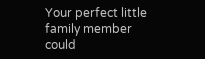Your perfect little family member could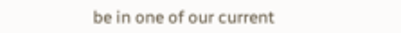be in one of our current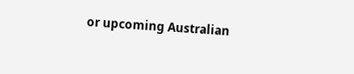or upcoming Australian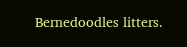Bernedoodles litters.